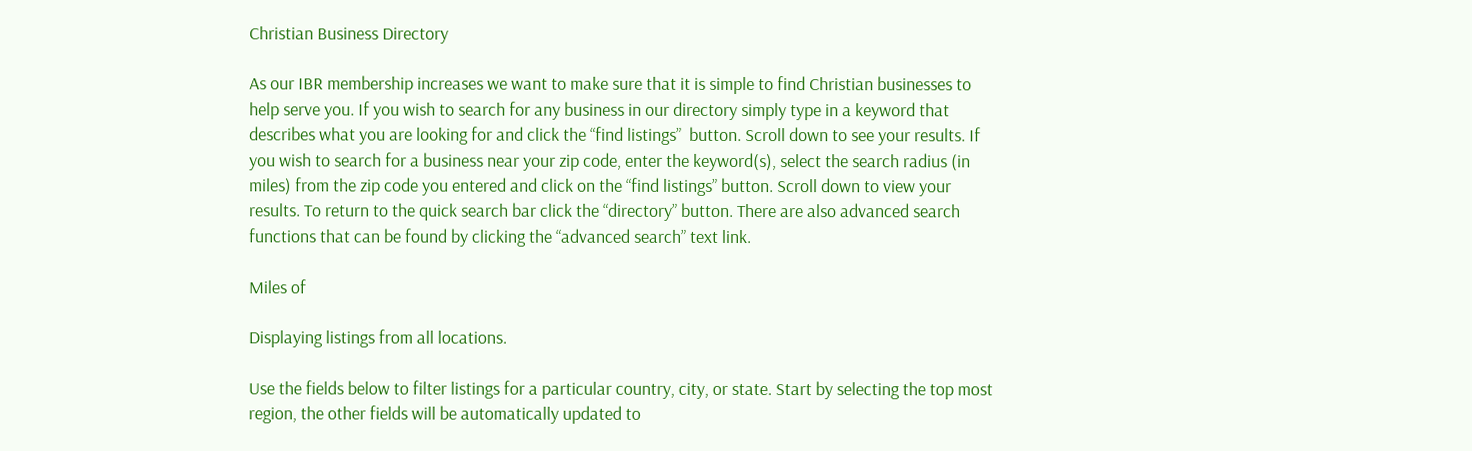Christian Business Directory

As our IBR membership increases we want to make sure that it is simple to find Christian businesses to help serve you. If you wish to search for any business in our directory simply type in a keyword that describes what you are looking for and click the “find listings”  button. Scroll down to see your results. If you wish to search for a business near your zip code, enter the keyword(s), select the search radius (in miles) from the zip code you entered and click on the “find listings” button. Scroll down to view your results. To return to the quick search bar click the “directory” button. There are also advanced search functions that can be found by clicking the “advanced search” text link.

Miles of

Displaying listings from all locations.

Use the fields below to filter listings for a particular country, city, or state. Start by selecting the top most region, the other fields will be automatically updated to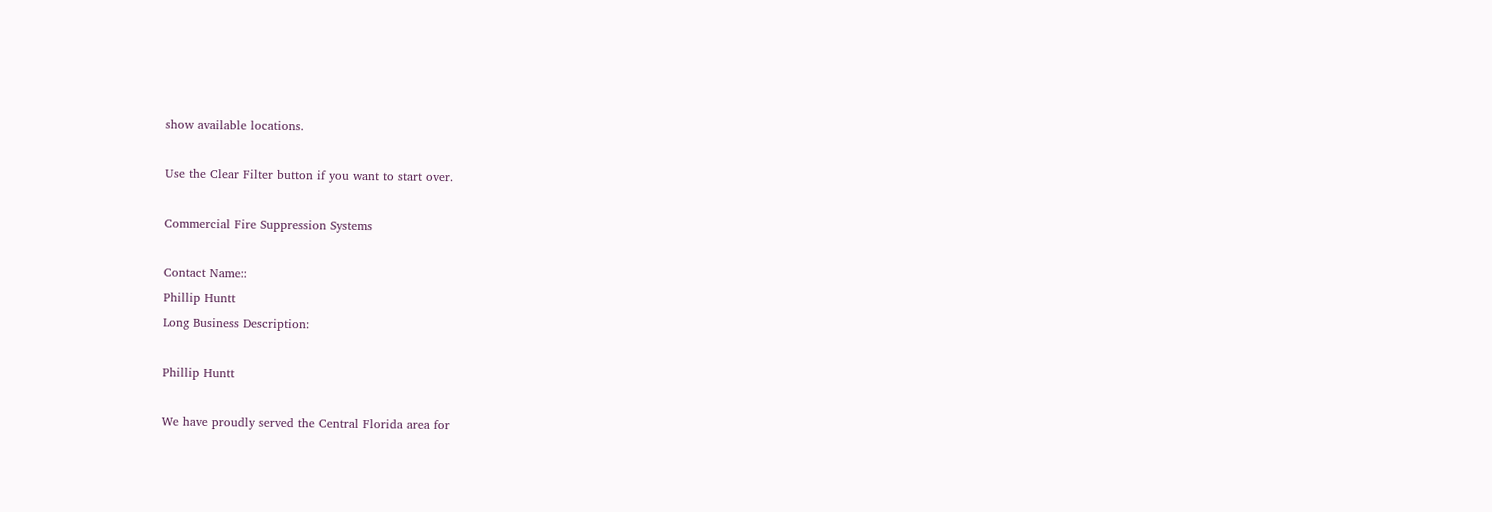show available locations.

Use the Clear Filter button if you want to start over.

Commercial Fire Suppression Systems

Contact Name::
Phillip Huntt
Long Business Description:

Phillip Huntt

We have proudly served the Central Florida area for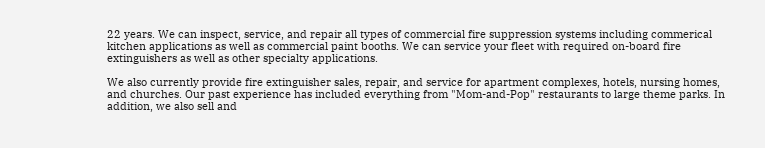22 years. We can inspect, service, and repair all types of commercial fire suppression systems including commerical kitchen applications as well as commercial paint booths. We can service your fleet with required on-board fire extinguishers as well as other specialty applications.

We also currently provide fire extinguisher sales, repair, and service for apartment complexes, hotels, nursing homes, and churches. Our past experience has included everything from "Mom-and-Pop" restaurants to large theme parks. In addition, we also sell and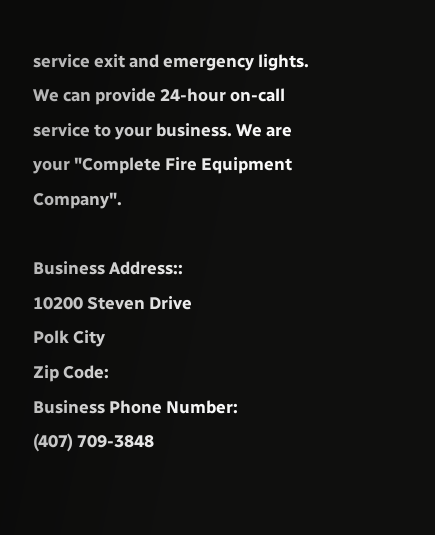service exit and emergency lights. We can provide 24-hour on-call service to your business. We are your "Complete Fire Equipment Company".

Business Address::
10200 Steven Drive
Polk City
Zip Code:
Business Phone Number:
(407) 709-3848